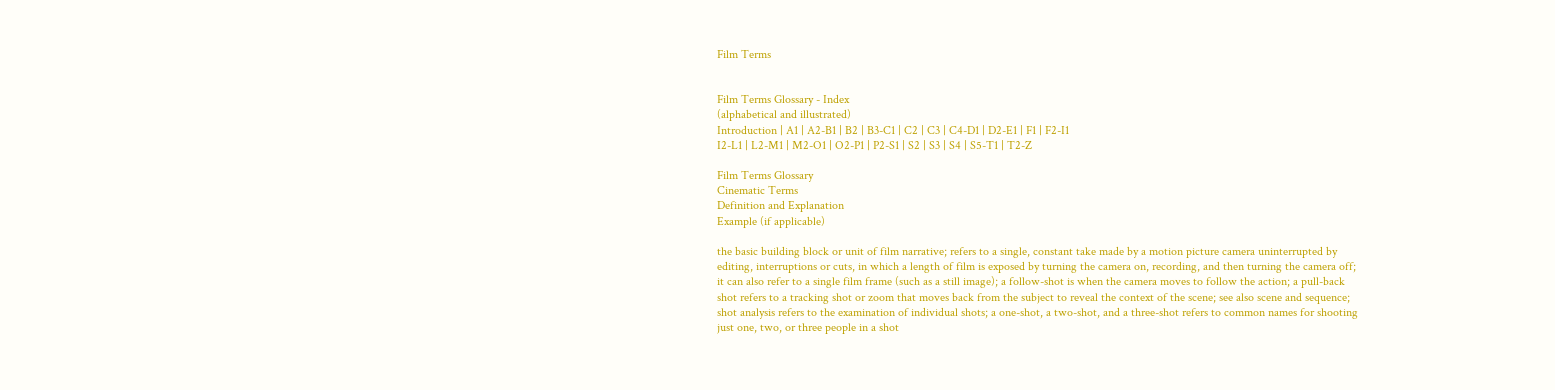Film Terms


Film Terms Glossary - Index
(alphabetical and illustrated)
Introduction | A1 | A2-B1 | B2 | B3-C1 | C2 | C3 | C4-D1 | D2-E1 | F1 | F2-I1
I2-L1 | L2-M1 | M2-O1 | O2-P1 | P2-S1 | S2 | S3 | S4 | S5-T1 | T2-Z

Film Terms Glossary
Cinematic Terms
Definition and Explanation
Example (if applicable)

the basic building block or unit of film narrative; refers to a single, constant take made by a motion picture camera uninterrupted by editing, interruptions or cuts, in which a length of film is exposed by turning the camera on, recording, and then turning the camera off; it can also refer to a single film frame (such as a still image); a follow-shot is when the camera moves to follow the action; a pull-back shot refers to a tracking shot or zoom that moves back from the subject to reveal the context of the scene; see also scene and sequence; shot analysis refers to the examination of individual shots; a one-shot, a two-shot, and a three-shot refers to common names for shooting just one, two, or three people in a shot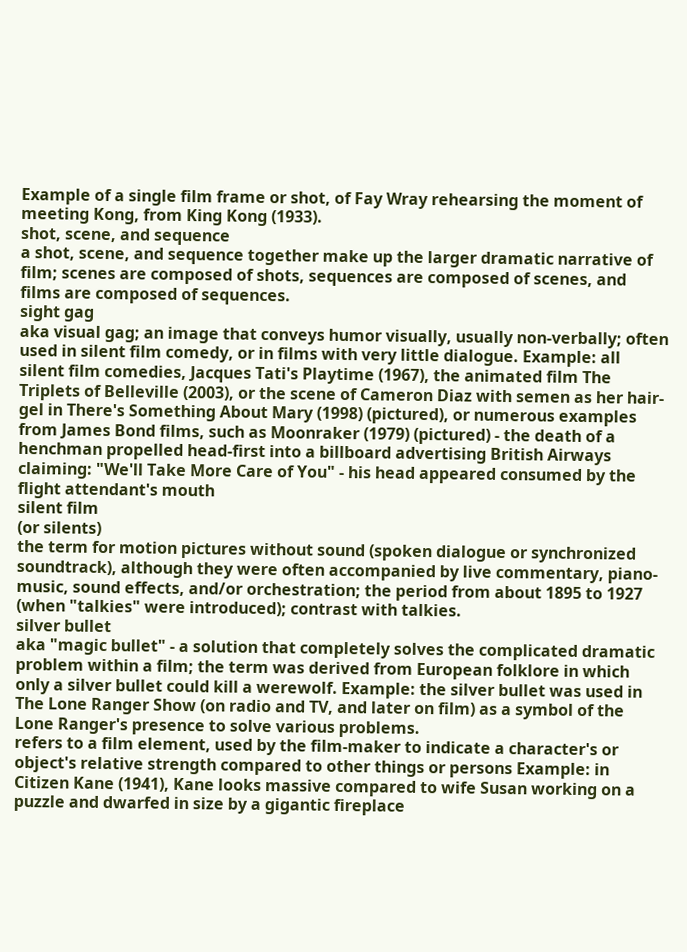Example of a single film frame or shot, of Fay Wray rehearsing the moment of meeting Kong, from King Kong (1933).
shot, scene, and sequence
a shot, scene, and sequence together make up the larger dramatic narrative of film; scenes are composed of shots, sequences are composed of scenes, and films are composed of sequences.
sight gag
aka visual gag; an image that conveys humor visually, usually non-verbally; often used in silent film comedy, or in films with very little dialogue. Example: all silent film comedies, Jacques Tati's Playtime (1967), the animated film The Triplets of Belleville (2003), or the scene of Cameron Diaz with semen as her hair-gel in There's Something About Mary (1998) (pictured), or numerous examples from James Bond films, such as Moonraker (1979) (pictured) - the death of a henchman propelled head-first into a billboard advertising British Airways claiming: "We'll Take More Care of You" - his head appeared consumed by the flight attendant's mouth
silent film
(or silents)
the term for motion pictures without sound (spoken dialogue or synchronized soundtrack), although they were often accompanied by live commentary, piano-music, sound effects, and/or orchestration; the period from about 1895 to 1927 (when "talkies" were introduced); contrast with talkies.
silver bullet
aka "magic bullet" - a solution that completely solves the complicated dramatic problem within a film; the term was derived from European folklore in which only a silver bullet could kill a werewolf. Example: the silver bullet was used in The Lone Ranger Show (on radio and TV, and later on film) as a symbol of the Lone Ranger's presence to solve various problems.
refers to a film element, used by the film-maker to indicate a character's or object's relative strength compared to other things or persons Example: in Citizen Kane (1941), Kane looks massive compared to wife Susan working on a puzzle and dwarfed in size by a gigantic fireplace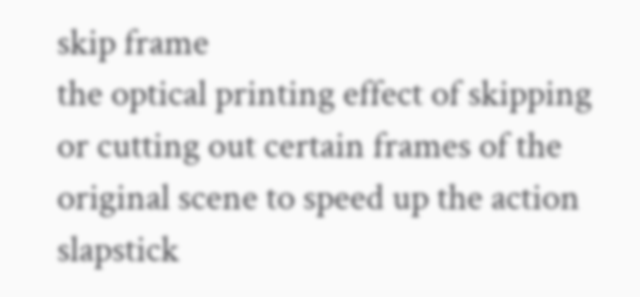skip frame
the optical printing effect of skipping or cutting out certain frames of the original scene to speed up the action
slapstick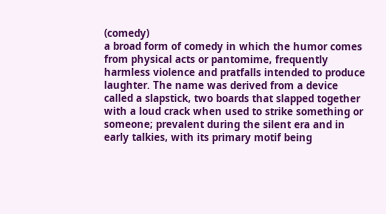(comedy)
a broad form of comedy in which the humor comes from physical acts or pantomime, frequently harmless violence and pratfalls intended to produce laughter. The name was derived from a device called a slapstick, two boards that slapped together with a loud crack when used to strike something or someone; prevalent during the silent era and in early talkies, with its primary motif being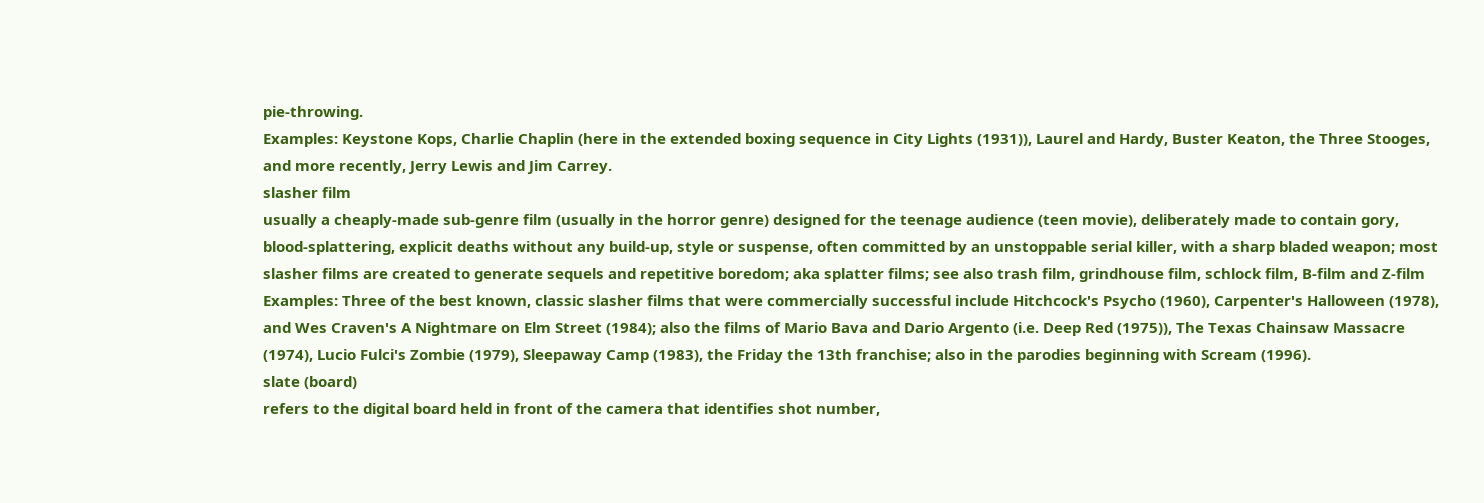pie-throwing.
Examples: Keystone Kops, Charlie Chaplin (here in the extended boxing sequence in City Lights (1931)), Laurel and Hardy, Buster Keaton, the Three Stooges, and more recently, Jerry Lewis and Jim Carrey.
slasher film
usually a cheaply-made sub-genre film (usually in the horror genre) designed for the teenage audience (teen movie), deliberately made to contain gory, blood-splattering, explicit deaths without any build-up, style or suspense, often committed by an unstoppable serial killer, with a sharp bladed weapon; most slasher films are created to generate sequels and repetitive boredom; aka splatter films; see also trash film, grindhouse film, schlock film, B-film and Z-film Examples: Three of the best known, classic slasher films that were commercially successful include Hitchcock's Psycho (1960), Carpenter's Halloween (1978), and Wes Craven's A Nightmare on Elm Street (1984); also the films of Mario Bava and Dario Argento (i.e. Deep Red (1975)), The Texas Chainsaw Massacre (1974), Lucio Fulci's Zombie (1979), Sleepaway Camp (1983), the Friday the 13th franchise; also in the parodies beginning with Scream (1996).
slate (board)
refers to the digital board held in front of the camera that identifies shot number,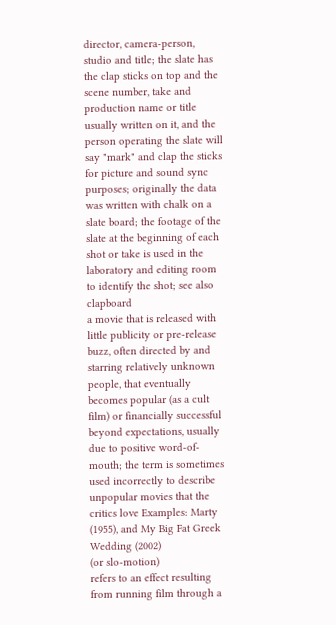director, camera-person, studio and title; the slate has the clap sticks on top and the scene number, take and production name or title usually written on it, and the person operating the slate will say "mark" and clap the sticks for picture and sound sync purposes; originally the data was written with chalk on a slate board; the footage of the slate at the beginning of each shot or take is used in the laboratory and editing room to identify the shot; see also clapboard
a movie that is released with little publicity or pre-release buzz, often directed by and starring relatively unknown people, that eventually becomes popular (as a cult film) or financially successful beyond expectations, usually due to positive word-of-mouth; the term is sometimes used incorrectly to describe unpopular movies that the critics love Examples: Marty (1955), and My Big Fat Greek Wedding (2002)
(or slo-motion)
refers to an effect resulting from running film through a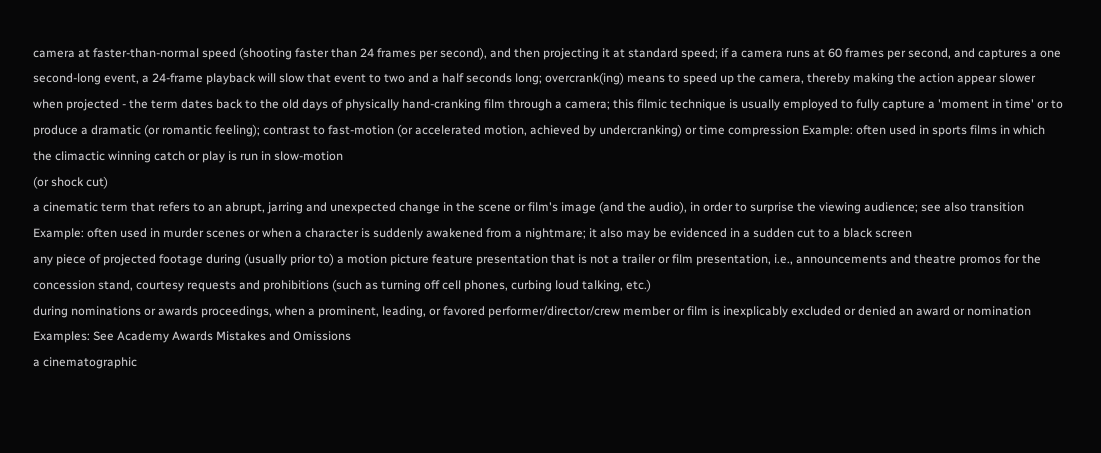camera at faster-than-normal speed (shooting faster than 24 frames per second), and then projecting it at standard speed; if a camera runs at 60 frames per second, and captures a one second-long event, a 24-frame playback will slow that event to two and a half seconds long; overcrank(ing) means to speed up the camera, thereby making the action appear slower when projected - the term dates back to the old days of physically hand-cranking film through a camera; this filmic technique is usually employed to fully capture a 'moment in time' or to produce a dramatic (or romantic feeling); contrast to fast-motion (or accelerated motion, achieved by undercranking) or time compression Example: often used in sports films in which the climactic winning catch or play is run in slow-motion
(or shock cut)
a cinematic term that refers to an abrupt, jarring and unexpected change in the scene or film's image (and the audio), in order to surprise the viewing audience; see also transition Example: often used in murder scenes or when a character is suddenly awakened from a nightmare; it also may be evidenced in a sudden cut to a black screen
any piece of projected footage during (usually prior to) a motion picture feature presentation that is not a trailer or film presentation, i.e., announcements and theatre promos for the concession stand, courtesy requests and prohibitions (such as turning off cell phones, curbing loud talking, etc.)
during nominations or awards proceedings, when a prominent, leading, or favored performer/director/crew member or film is inexplicably excluded or denied an award or nomination Examples: See Academy Awards Mistakes and Omissions
a cinematographic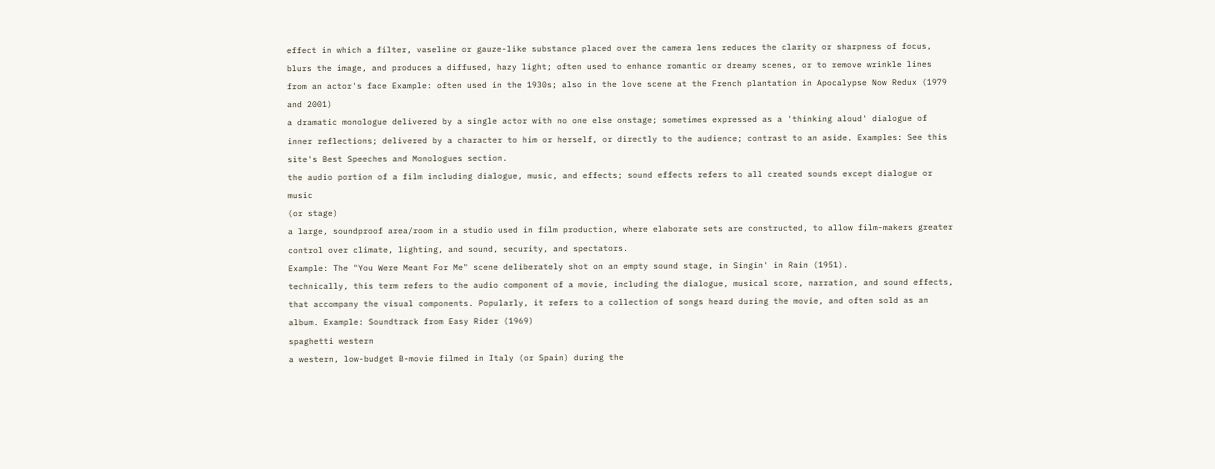effect in which a filter, vaseline or gauze-like substance placed over the camera lens reduces the clarity or sharpness of focus, blurs the image, and produces a diffused, hazy light; often used to enhance romantic or dreamy scenes, or to remove wrinkle lines from an actor's face Example: often used in the 1930s; also in the love scene at the French plantation in Apocalypse Now Redux (1979 and 2001)
a dramatic monologue delivered by a single actor with no one else onstage; sometimes expressed as a 'thinking aloud' dialogue of inner reflections; delivered by a character to him or herself, or directly to the audience; contrast to an aside. Examples: See this site's Best Speeches and Monologues section.
the audio portion of a film including dialogue, music, and effects; sound effects refers to all created sounds except dialogue or music
(or stage)
a large, soundproof area/room in a studio used in film production, where elaborate sets are constructed, to allow film-makers greater control over climate, lighting, and sound, security, and spectators.
Example: The "You Were Meant For Me" scene deliberately shot on an empty sound stage, in Singin' in Rain (1951).
technically, this term refers to the audio component of a movie, including the dialogue, musical score, narration, and sound effects, that accompany the visual components. Popularly, it refers to a collection of songs heard during the movie, and often sold as an album. Example: Soundtrack from Easy Rider (1969)
spaghetti western
a western, low-budget B-movie filmed in Italy (or Spain) during the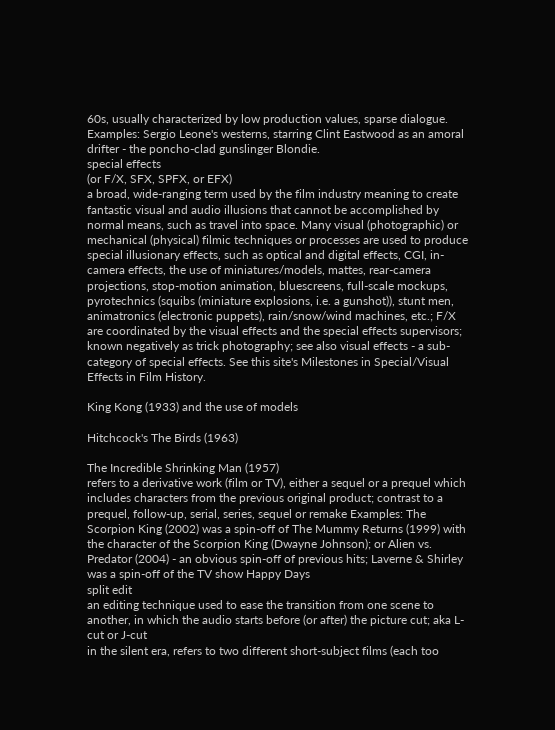60s, usually characterized by low production values, sparse dialogue. Examples: Sergio Leone's westerns, starring Clint Eastwood as an amoral drifter - the poncho-clad gunslinger Blondie.
special effects
(or F/X, SFX, SPFX, or EFX)
a broad, wide-ranging term used by the film industry meaning to create fantastic visual and audio illusions that cannot be accomplished by normal means, such as travel into space. Many visual (photographic) or mechanical (physical) filmic techniques or processes are used to produce special illusionary effects, such as optical and digital effects, CGI, in-camera effects, the use of miniatures/models, mattes, rear-camera projections, stop-motion animation, bluescreens, full-scale mockups, pyrotechnics (squibs (miniature explosions, i.e. a gunshot)), stunt men, animatronics (electronic puppets), rain/snow/wind machines, etc.; F/X are coordinated by the visual effects and the special effects supervisors; known negatively as trick photography; see also visual effects - a sub-category of special effects. See this site's Milestones in Special/Visual Effects in Film History.

King Kong (1933) and the use of models

Hitchcock's The Birds (1963)

The Incredible Shrinking Man (1957)
refers to a derivative work (film or TV), either a sequel or a prequel which includes characters from the previous original product; contrast to a prequel, follow-up, serial, series, sequel or remake Examples: The Scorpion King (2002) was a spin-off of The Mummy Returns (1999) with the character of the Scorpion King (Dwayne Johnson); or Alien vs. Predator (2004) - an obvious spin-off of previous hits; Laverne & Shirley was a spin-off of the TV show Happy Days
split edit
an editing technique used to ease the transition from one scene to another, in which the audio starts before (or after) the picture cut; aka L-cut or J-cut
in the silent era, refers to two different short-subject films (each too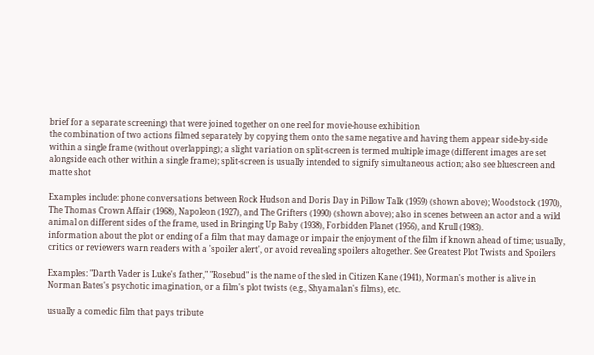brief for a separate screening) that were joined together on one reel for movie-house exhibition
the combination of two actions filmed separately by copying them onto the same negative and having them appear side-by-side within a single frame (without overlapping); a slight variation on split-screen is termed multiple image (different images are set alongside each other within a single frame); split-screen is usually intended to signify simultaneous action; also see bluescreen and matte shot

Examples include: phone conversations between Rock Hudson and Doris Day in Pillow Talk (1959) (shown above); Woodstock (1970), The Thomas Crown Affair (1968), Napoleon (1927), and The Grifters (1990) (shown above); also in scenes between an actor and a wild animal on different sides of the frame, used in Bringing Up Baby (1938), Forbidden Planet (1956), and Krull (1983).
information about the plot or ending of a film that may damage or impair the enjoyment of the film if known ahead of time; usually, critics or reviewers warn readers with a 'spoiler alert', or avoid revealing spoilers altogether. See Greatest Plot Twists and Spoilers

Examples: "Darth Vader is Luke's father," "Rosebud" is the name of the sled in Citizen Kane (1941), Norman's mother is alive in Norman Bates's psychotic imagination, or a film's plot twists (e.g., Shyamalan's films), etc.

usually a comedic film that pays tribute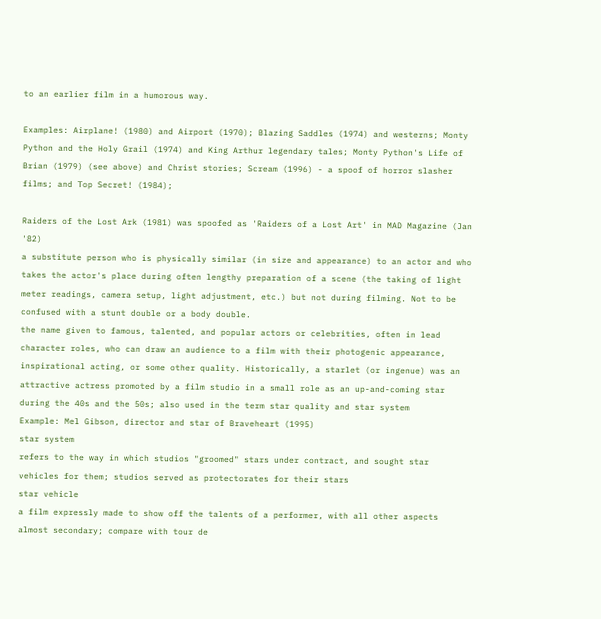to an earlier film in a humorous way.

Examples: Airplane! (1980) and Airport (1970); Blazing Saddles (1974) and westerns; Monty Python and the Holy Grail (1974) and King Arthur legendary tales; Monty Python's Life of Brian (1979) (see above) and Christ stories; Scream (1996) - a spoof of horror slasher films; and Top Secret! (1984);

Raiders of the Lost Ark (1981) was spoofed as 'Raiders of a Lost Art' in MAD Magazine (Jan '82)
a substitute person who is physically similar (in size and appearance) to an actor and who takes the actor's place during often lengthy preparation of a scene (the taking of light meter readings, camera setup, light adjustment, etc.) but not during filming. Not to be confused with a stunt double or a body double.
the name given to famous, talented, and popular actors or celebrities, often in lead character roles, who can draw an audience to a film with their photogenic appearance, inspirational acting, or some other quality. Historically, a starlet (or ingenue) was an attractive actress promoted by a film studio in a small role as an up-and-coming star during the 40s and the 50s; also used in the term star quality and star system
Example: Mel Gibson, director and star of Braveheart (1995)
star system
refers to the way in which studios "groomed" stars under contract, and sought star vehicles for them; studios served as protectorates for their stars
star vehicle
a film expressly made to show off the talents of a performer, with all other aspects almost secondary; compare with tour de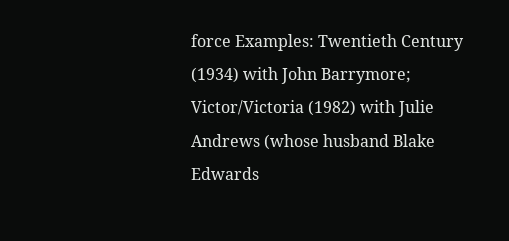force Examples: Twentieth Century (1934) with John Barrymore; Victor/Victoria (1982) with Julie Andrews (whose husband Blake Edwards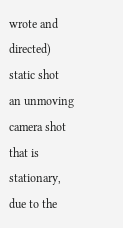wrote and directed)
static shot
an unmoving camera shot that is stationary, due to the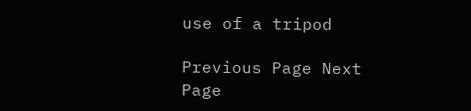use of a tripod

Previous Page Next Page